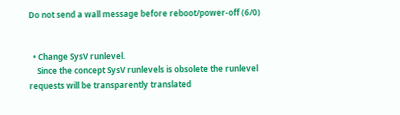Do not send a wall message before reboot/power-off (6/0)


  • Change SysV runlevel.
    Since the concept SysV runlevels is obsolete the runlevel requests will be transparently translated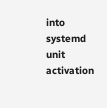into systemd unit activation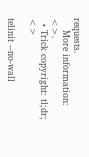requests.
    More information: <>.
  • Trick copyright: tl;dr; <>

telinit --no-wall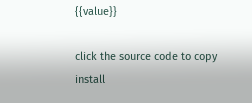{{value}}

click the source code to copy install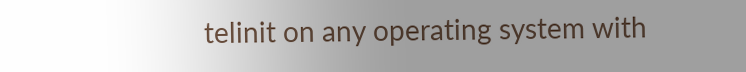telinit on any operating system with